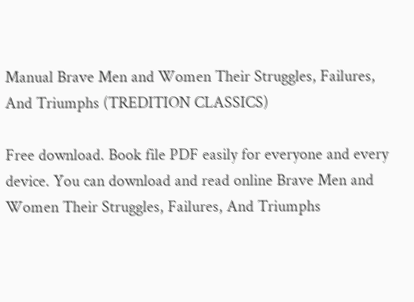Manual Brave Men and Women Their Struggles, Failures, And Triumphs (TREDITION CLASSICS)

Free download. Book file PDF easily for everyone and every device. You can download and read online Brave Men and Women Their Struggles, Failures, And Triumphs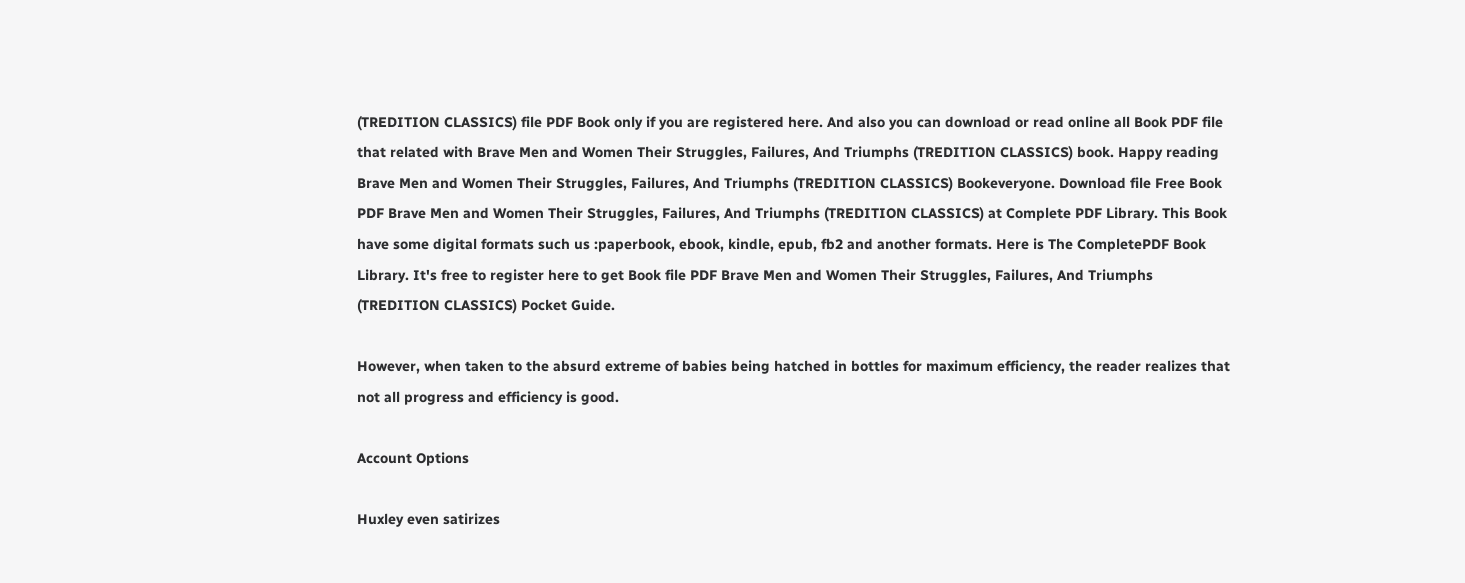(TREDITION CLASSICS) file PDF Book only if you are registered here. And also you can download or read online all Book PDF file that related with Brave Men and Women Their Struggles, Failures, And Triumphs (TREDITION CLASSICS) book. Happy reading Brave Men and Women Their Struggles, Failures, And Triumphs (TREDITION CLASSICS) Bookeveryone. Download file Free Book PDF Brave Men and Women Their Struggles, Failures, And Triumphs (TREDITION CLASSICS) at Complete PDF Library. This Book have some digital formats such us :paperbook, ebook, kindle, epub, fb2 and another formats. Here is The CompletePDF Book Library. It's free to register here to get Book file PDF Brave Men and Women Their Struggles, Failures, And Triumphs (TREDITION CLASSICS) Pocket Guide.

However, when taken to the absurd extreme of babies being hatched in bottles for maximum efficiency, the reader realizes that not all progress and efficiency is good.

Account Options

Huxley even satirizes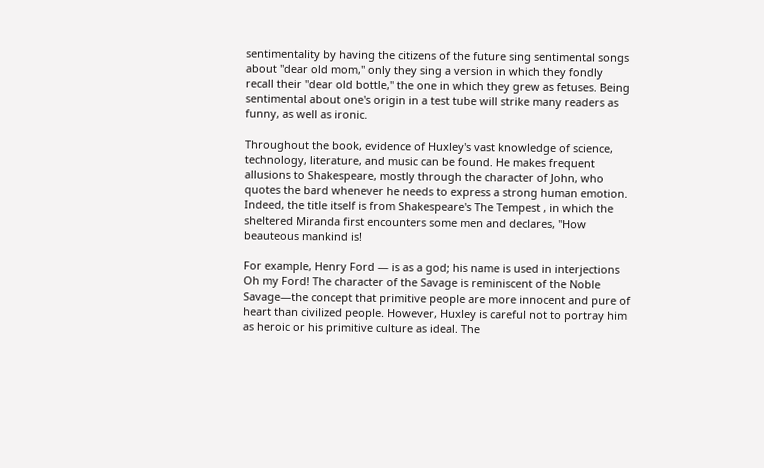sentimentality by having the citizens of the future sing sentimental songs about "dear old mom," only they sing a version in which they fondly recall their "dear old bottle," the one in which they grew as fetuses. Being sentimental about one's origin in a test tube will strike many readers as funny, as well as ironic.

Throughout the book, evidence of Huxley's vast knowledge of science, technology, literature, and music can be found. He makes frequent allusions to Shakespeare, mostly through the character of John, who quotes the bard whenever he needs to express a strong human emotion. Indeed, the title itself is from Shakespeare's The Tempest , in which the sheltered Miranda first encounters some men and declares, "How beauteous mankind is!

For example, Henry Ford — is as a god; his name is used in interjections Oh my Ford! The character of the Savage is reminiscent of the Noble Savage—the concept that primitive people are more innocent and pure of heart than civilized people. However, Huxley is careful not to portray him as heroic or his primitive culture as ideal. The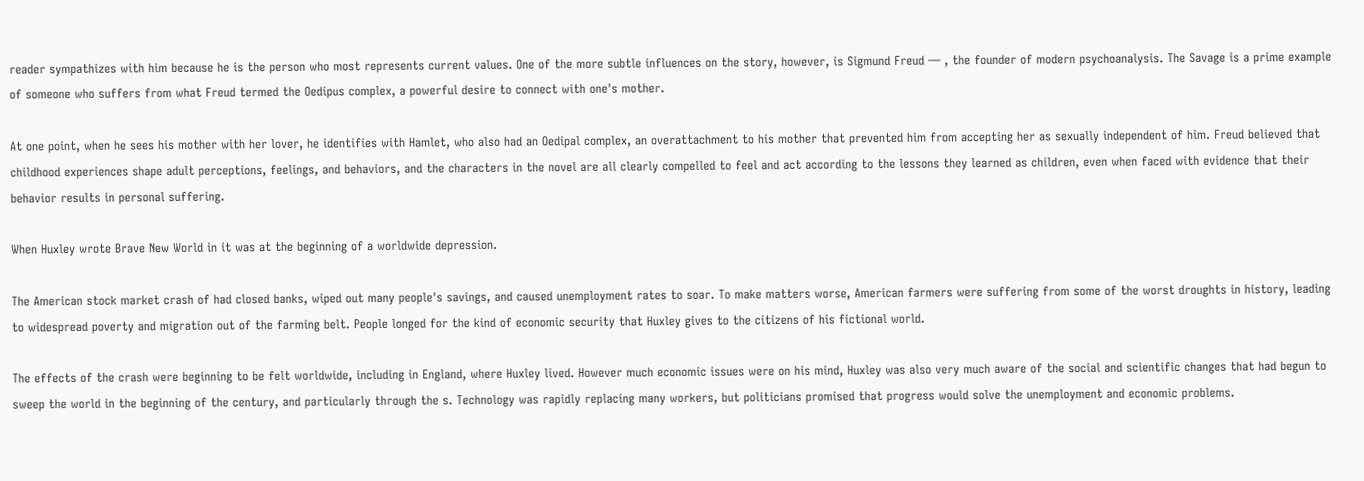reader sympathizes with him because he is the person who most represents current values. One of the more subtle influences on the story, however, is Sigmund Freud — , the founder of modern psychoanalysis. The Savage is a prime example of someone who suffers from what Freud termed the Oedipus complex, a powerful desire to connect with one's mother.

At one point, when he sees his mother with her lover, he identifies with Hamlet, who also had an Oedipal complex, an overattachment to his mother that prevented him from accepting her as sexually independent of him. Freud believed that childhood experiences shape adult perceptions, feelings, and behaviors, and the characters in the novel are all clearly compelled to feel and act according to the lessons they learned as children, even when faced with evidence that their behavior results in personal suffering.

When Huxley wrote Brave New World in it was at the beginning of a worldwide depression.

The American stock market crash of had closed banks, wiped out many people's savings, and caused unemployment rates to soar. To make matters worse, American farmers were suffering from some of the worst droughts in history, leading to widespread poverty and migration out of the farming belt. People longed for the kind of economic security that Huxley gives to the citizens of his fictional world.

The effects of the crash were beginning to be felt worldwide, including in England, where Huxley lived. However much economic issues were on his mind, Huxley was also very much aware of the social and scientific changes that had begun to sweep the world in the beginning of the century, and particularly through the s. Technology was rapidly replacing many workers, but politicians promised that progress would solve the unemployment and economic problems.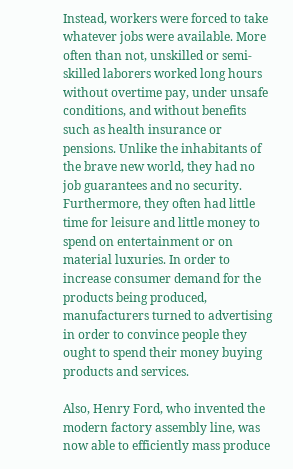Instead, workers were forced to take whatever jobs were available. More often than not, unskilled or semi-skilled laborers worked long hours without overtime pay, under unsafe conditions, and without benefits such as health insurance or pensions. Unlike the inhabitants of the brave new world, they had no job guarantees and no security. Furthermore, they often had little time for leisure and little money to spend on entertainment or on material luxuries. In order to increase consumer demand for the products being produced, manufacturers turned to advertising in order to convince people they ought to spend their money buying products and services.

Also, Henry Ford, who invented the modern factory assembly line, was now able to efficiently mass produce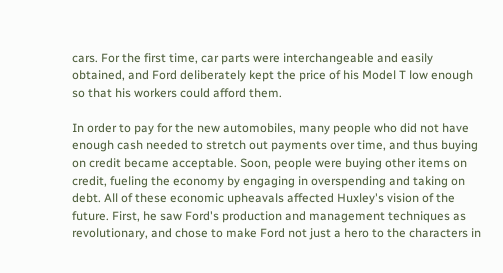cars. For the first time, car parts were interchangeable and easily obtained, and Ford deliberately kept the price of his Model T low enough so that his workers could afford them.

In order to pay for the new automobiles, many people who did not have enough cash needed to stretch out payments over time, and thus buying on credit became acceptable. Soon, people were buying other items on credit, fueling the economy by engaging in overspending and taking on debt. All of these economic upheavals affected Huxley's vision of the future. First, he saw Ford's production and management techniques as revolutionary, and chose to make Ford not just a hero to the characters in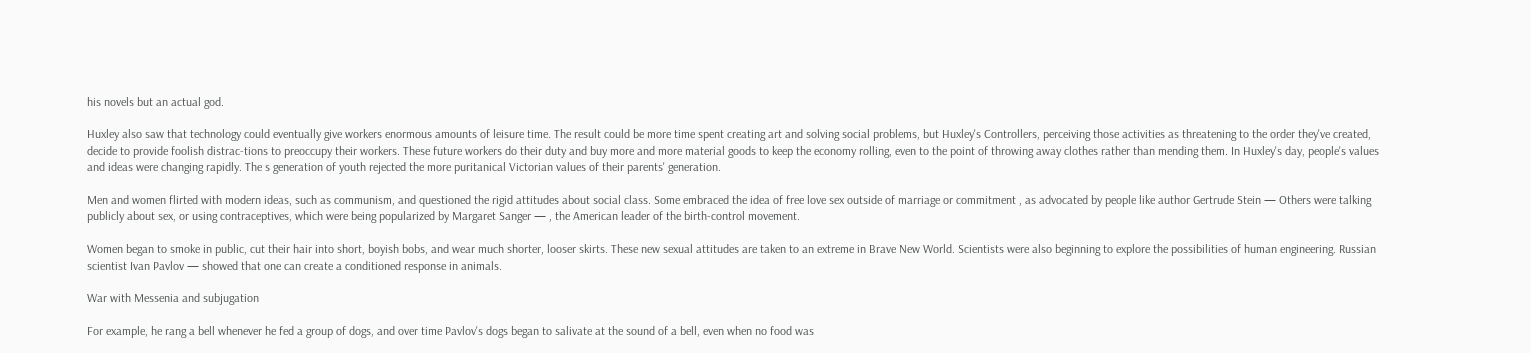his novels but an actual god.

Huxley also saw that technology could eventually give workers enormous amounts of leisure time. The result could be more time spent creating art and solving social problems, but Huxley's Controllers, perceiving those activities as threatening to the order they've created, decide to provide foolish distrac-tions to preoccupy their workers. These future workers do their duty and buy more and more material goods to keep the economy rolling, even to the point of throwing away clothes rather than mending them. In Huxley's day, people's values and ideas were changing rapidly. The s generation of youth rejected the more puritanical Victorian values of their parents' generation.

Men and women flirted with modern ideas, such as communism, and questioned the rigid attitudes about social class. Some embraced the idea of free love sex outside of marriage or commitment , as advocated by people like author Gertrude Stein — Others were talking publicly about sex, or using contraceptives, which were being popularized by Margaret Sanger — , the American leader of the birth-control movement.

Women began to smoke in public, cut their hair into short, boyish bobs, and wear much shorter, looser skirts. These new sexual attitudes are taken to an extreme in Brave New World. Scientists were also beginning to explore the possibilities of human engineering. Russian scientist Ivan Pavlov — showed that one can create a conditioned response in animals.

War with Messenia and subjugation

For example, he rang a bell whenever he fed a group of dogs, and over time Pavlov's dogs began to salivate at the sound of a bell, even when no food was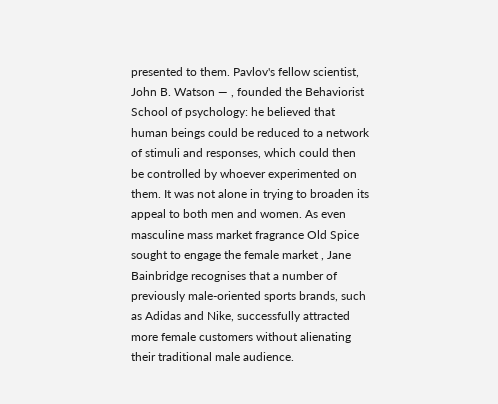presented to them. Pavlov's fellow scientist, John B. Watson — , founded the Behaviorist School of psychology: he believed that human beings could be reduced to a network of stimuli and responses, which could then be controlled by whoever experimented on them. It was not alone in trying to broaden its appeal to both men and women. As even masculine mass market fragrance Old Spice sought to engage the female market , Jane Bainbridge recognises that a number of previously male-oriented sports brands, such as Adidas and Nike, successfully attracted more female customers without alienating their traditional male audience.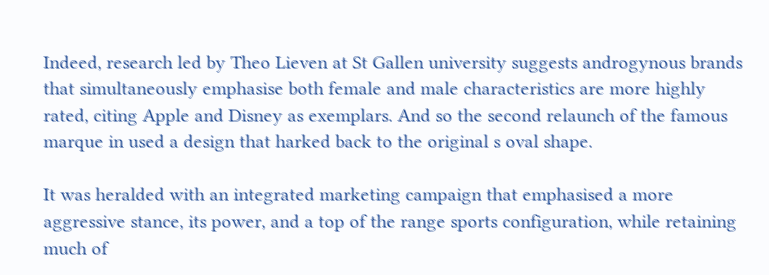Indeed, research led by Theo Lieven at St Gallen university suggests androgynous brands that simultaneously emphasise both female and male characteristics are more highly rated, citing Apple and Disney as exemplars. And so the second relaunch of the famous marque in used a design that harked back to the original s oval shape.

It was heralded with an integrated marketing campaign that emphasised a more aggressive stance, its power, and a top of the range sports configuration, while retaining much of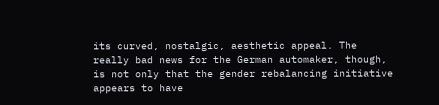its curved, nostalgic, aesthetic appeal. The really bad news for the German automaker, though, is not only that the gender rebalancing initiative appears to have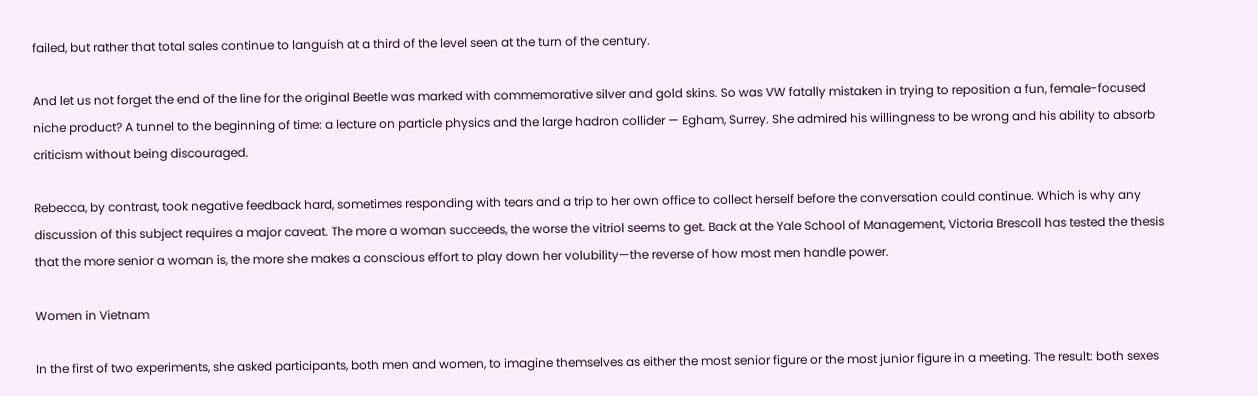failed, but rather that total sales continue to languish at a third of the level seen at the turn of the century.

And let us not forget the end of the line for the original Beetle was marked with commemorative silver and gold skins. So was VW fatally mistaken in trying to reposition a fun, female-focused niche product? A tunnel to the beginning of time: a lecture on particle physics and the large hadron collider — Egham, Surrey. She admired his willingness to be wrong and his ability to absorb criticism without being discouraged.

Rebecca, by contrast, took negative feedback hard, sometimes responding with tears and a trip to her own office to collect herself before the conversation could continue. Which is why any discussion of this subject requires a major caveat. The more a woman succeeds, the worse the vitriol seems to get. Back at the Yale School of Management, Victoria Brescoll has tested the thesis that the more senior a woman is, the more she makes a conscious effort to play down her volubility—the reverse of how most men handle power.

Women in Vietnam

In the first of two experiments, she asked participants, both men and women, to imagine themselves as either the most senior figure or the most junior figure in a meeting. The result: both sexes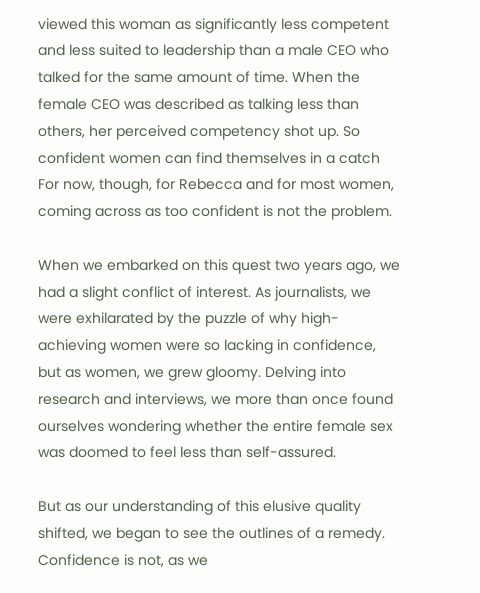viewed this woman as significantly less competent and less suited to leadership than a male CEO who talked for the same amount of time. When the female CEO was described as talking less than others, her perceived competency shot up. So confident women can find themselves in a catch For now, though, for Rebecca and for most women, coming across as too confident is not the problem.

When we embarked on this quest two years ago, we had a slight conflict of interest. As journalists, we were exhilarated by the puzzle of why high-achieving women were so lacking in confidence, but as women, we grew gloomy. Delving into research and interviews, we more than once found ourselves wondering whether the entire female sex was doomed to feel less than self-assured.

But as our understanding of this elusive quality shifted, we began to see the outlines of a remedy. Confidence is not, as we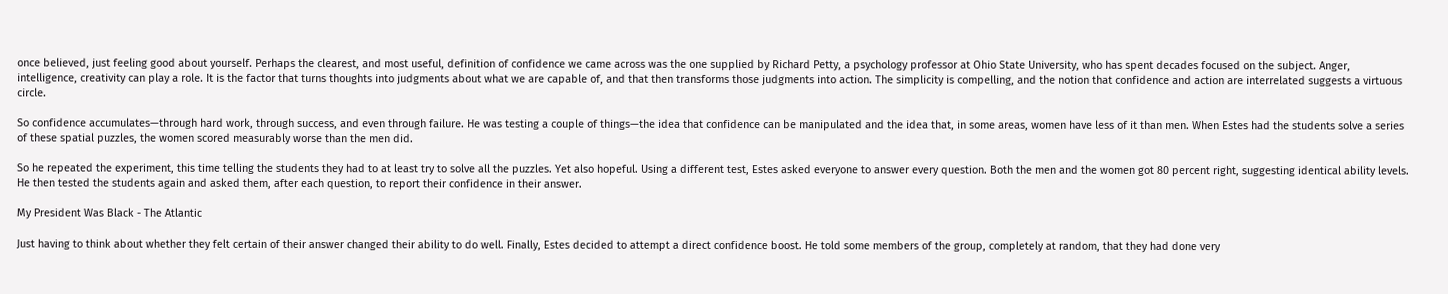once believed, just feeling good about yourself. Perhaps the clearest, and most useful, definition of confidence we came across was the one supplied by Richard Petty, a psychology professor at Ohio State University, who has spent decades focused on the subject. Anger, intelligence, creativity can play a role. It is the factor that turns thoughts into judgments about what we are capable of, and that then transforms those judgments into action. The simplicity is compelling, and the notion that confidence and action are interrelated suggests a virtuous circle.

So confidence accumulates—through hard work, through success, and even through failure. He was testing a couple of things—the idea that confidence can be manipulated and the idea that, in some areas, women have less of it than men. When Estes had the students solve a series of these spatial puzzles, the women scored measurably worse than the men did.

So he repeated the experiment, this time telling the students they had to at least try to solve all the puzzles. Yet also hopeful. Using a different test, Estes asked everyone to answer every question. Both the men and the women got 80 percent right, suggesting identical ability levels. He then tested the students again and asked them, after each question, to report their confidence in their answer.

My President Was Black - The Atlantic

Just having to think about whether they felt certain of their answer changed their ability to do well. Finally, Estes decided to attempt a direct confidence boost. He told some members of the group, completely at random, that they had done very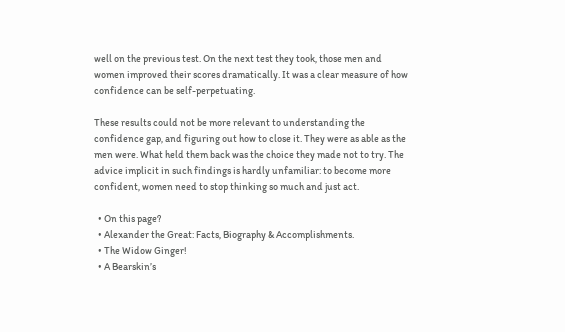well on the previous test. On the next test they took, those men and women improved their scores dramatically. It was a clear measure of how confidence can be self-perpetuating.

These results could not be more relevant to understanding the confidence gap, and figuring out how to close it. They were as able as the men were. What held them back was the choice they made not to try. The advice implicit in such findings is hardly unfamiliar: to become more confident, women need to stop thinking so much and just act.

  • On this page?
  • Alexander the Great: Facts, Biography & Accomplishments.
  • The Widow Ginger!
  • A Bearskin’s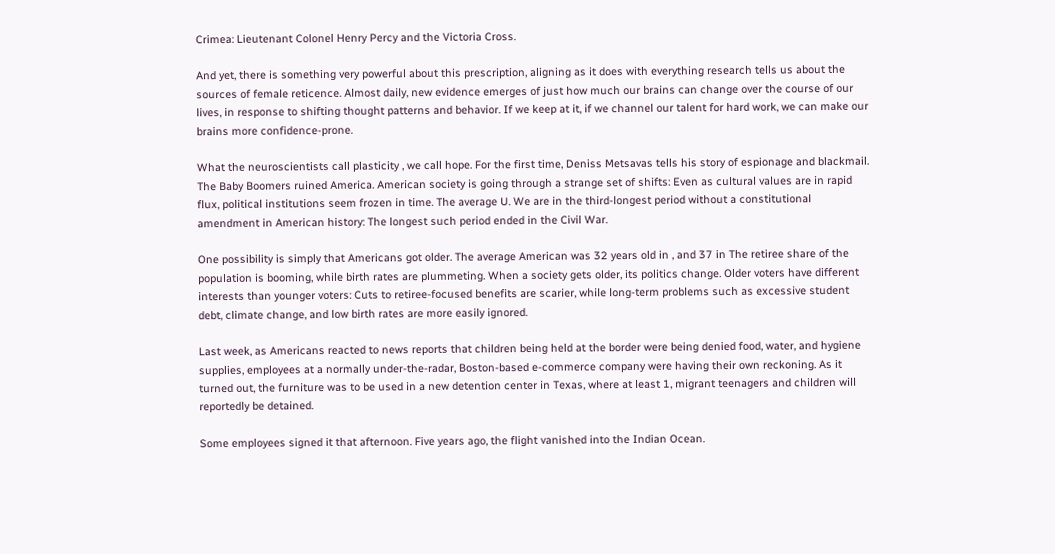Crimea: Lieutenant Colonel Henry Percy and the Victoria Cross.

And yet, there is something very powerful about this prescription, aligning as it does with everything research tells us about the sources of female reticence. Almost daily, new evidence emerges of just how much our brains can change over the course of our lives, in response to shifting thought patterns and behavior. If we keep at it, if we channel our talent for hard work, we can make our brains more confidence-prone.

What the neuroscientists call plasticity , we call hope. For the first time, Deniss Metsavas tells his story of espionage and blackmail. The Baby Boomers ruined America. American society is going through a strange set of shifts: Even as cultural values are in rapid flux, political institutions seem frozen in time. The average U. We are in the third-longest period without a constitutional amendment in American history: The longest such period ended in the Civil War.

One possibility is simply that Americans got older. The average American was 32 years old in , and 37 in The retiree share of the population is booming, while birth rates are plummeting. When a society gets older, its politics change. Older voters have different interests than younger voters: Cuts to retiree-focused benefits are scarier, while long-term problems such as excessive student debt, climate change, and low birth rates are more easily ignored.

Last week, as Americans reacted to news reports that children being held at the border were being denied food, water, and hygiene supplies, employees at a normally under-the-radar, Boston-based e-commerce company were having their own reckoning. As it turned out, the furniture was to be used in a new detention center in Texas, where at least 1, migrant teenagers and children will reportedly be detained.

Some employees signed it that afternoon. Five years ago, the flight vanished into the Indian Ocean.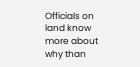Officials on land know more about why than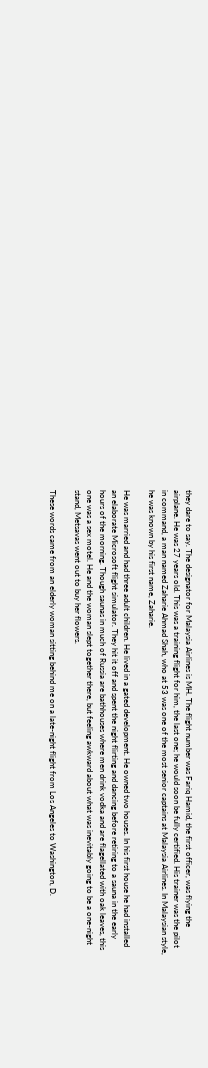they dare to say. The designator for Malaysia Airlines is MH. The flight number was Fariq Hamid, the first officer, was flying the airplane. He was 27 years old. This was a training flight for him, the last one; he would soon be fully certified. His trainer was the pilot in command, a man named Zaharie Ahmad Shah, who at 53 was one of the most senior captains at Malaysia Airlines. In Malaysian style, he was known by his first name, Zaharie.

He was married and had three adult children. He lived in a gated development. He owned two houses. In his first house he had installed an elaborate Microsoft flight simulator. They hit it off and spent the night flirting and dancing before retiring to a sauna in the early hours of the morning. Though saunas in much of Russia are bathhouses where men drink vodka and are flagellated with oak leaves, this one was a sex motel. He and the woman slept together there, but feeling awkward about what was inevitably going to be a one-night stand, Metsavas went out to buy her flowers.

These words came from an elderly woman sitting behind me on a late-night flight from Los Angeles to Washington, D.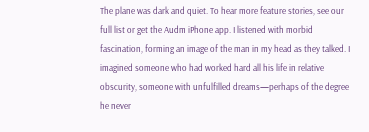The plane was dark and quiet. To hear more feature stories, see our full list or get the Audm iPhone app. I listened with morbid fascination, forming an image of the man in my head as they talked. I imagined someone who had worked hard all his life in relative obscurity, someone with unfulfilled dreams—perhaps of the degree he never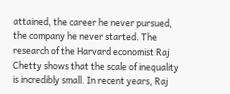attained, the career he never pursued, the company he never started. The research of the Harvard economist Raj Chetty shows that the scale of inequality is incredibly small. In recent years, Raj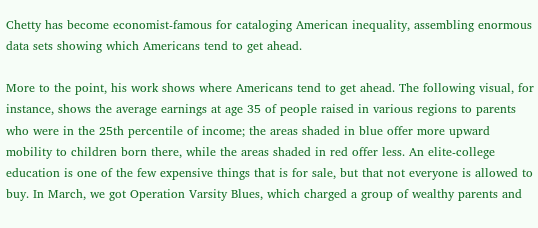Chetty has become economist-famous for cataloging American inequality, assembling enormous data sets showing which Americans tend to get ahead.

More to the point, his work shows where Americans tend to get ahead. The following visual, for instance, shows the average earnings at age 35 of people raised in various regions to parents who were in the 25th percentile of income; the areas shaded in blue offer more upward mobility to children born there, while the areas shaded in red offer less. An elite-college education is one of the few expensive things that is for sale, but that not everyone is allowed to buy. In March, we got Operation Varsity Blues, which charged a group of wealthy parents and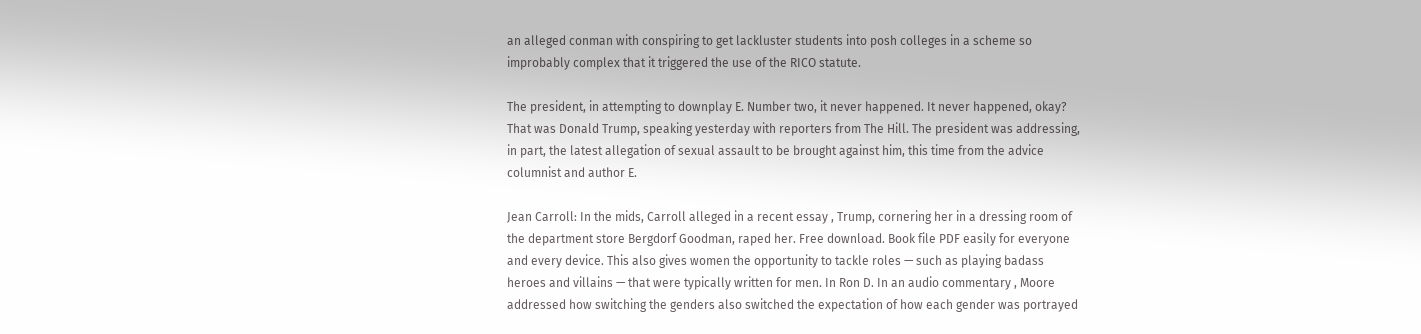an alleged conman with conspiring to get lackluster students into posh colleges in a scheme so improbably complex that it triggered the use of the RICO statute.

The president, in attempting to downplay E. Number two, it never happened. It never happened, okay? That was Donald Trump, speaking yesterday with reporters from The Hill. The president was addressing, in part, the latest allegation of sexual assault to be brought against him, this time from the advice columnist and author E.

Jean Carroll: In the mids, Carroll alleged in a recent essay , Trump, cornering her in a dressing room of the department store Bergdorf Goodman, raped her. Free download. Book file PDF easily for everyone and every device. This also gives women the opportunity to tackle roles — such as playing badass heroes and villains — that were typically written for men. In Ron D. In an audio commentary , Moore addressed how switching the genders also switched the expectation of how each gender was portrayed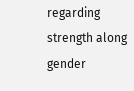regarding strength along gender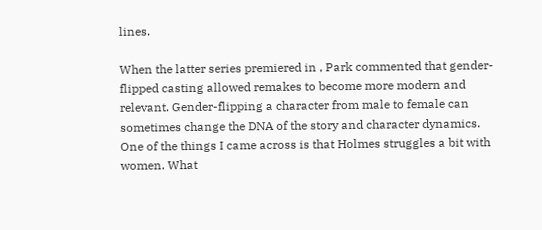lines.

When the latter series premiered in , Park commented that gender-flipped casting allowed remakes to become more modern and relevant. Gender-flipping a character from male to female can sometimes change the DNA of the story and character dynamics. One of the things I came across is that Holmes struggles a bit with women. What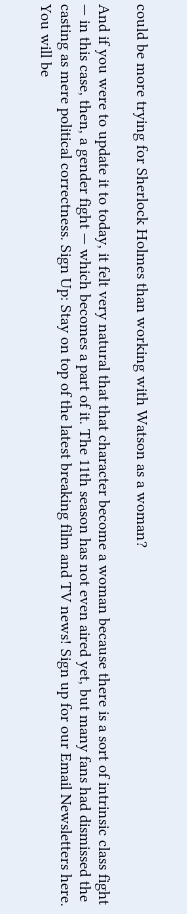could be more trying for Sherlock Holmes than working with Watson as a woman?

And if you were to update it to today, it felt very natural that that character become a woman because there is a sort of intrinsic class fight — in this case, then, a gender fight — which becomes a part of it. The 11th season has not even aired yet, but many fans had dismissed the casting as mere political correctness. Sign Up: Stay on top of the latest breaking film and TV news! Sign up for our Email Newsletters here. You will be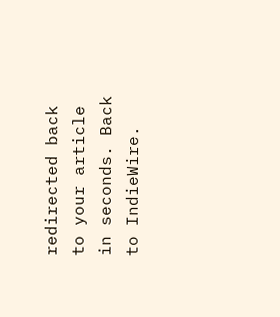redirected back to your article in seconds. Back to IndieWire.